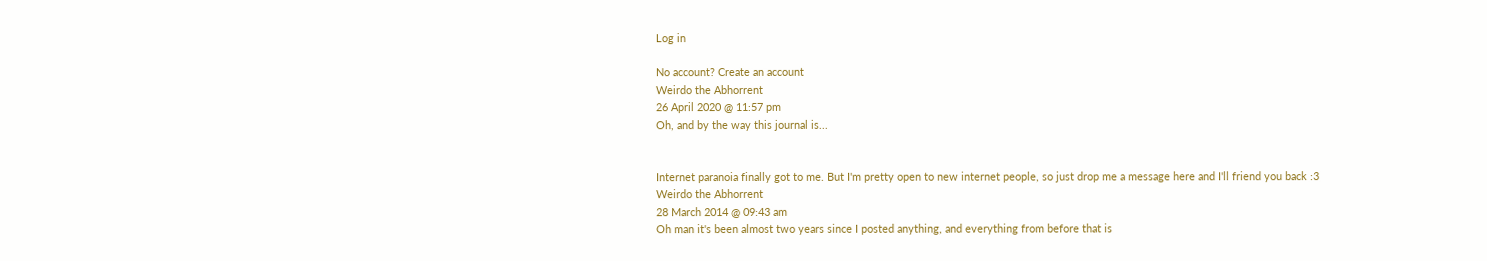Log in

No account? Create an account
Weirdo the Abhorrent
26 April 2020 @ 11:57 pm
Oh, and by the way this journal is...


Internet paranoia finally got to me. But I'm pretty open to new internet people, so just drop me a message here and I'll friend you back :3
Weirdo the Abhorrent
28 March 2014 @ 09:43 am
Oh man it's been almost two years since I posted anything, and everything from before that is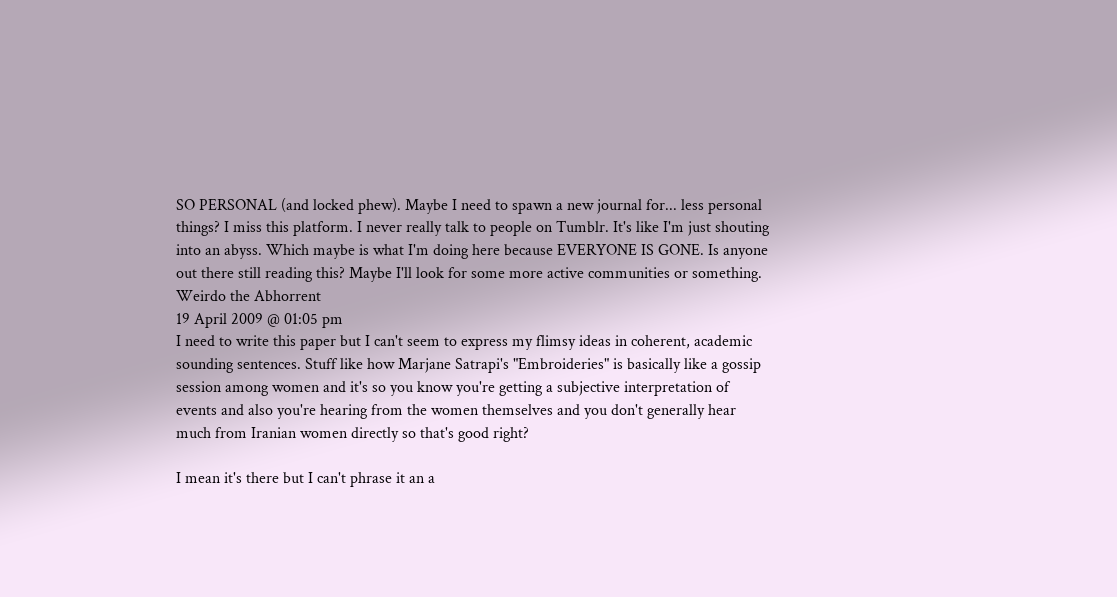SO PERSONAL (and locked phew). Maybe I need to spawn a new journal for... less personal things? I miss this platform. I never really talk to people on Tumblr. It's like I'm just shouting into an abyss. Which maybe is what I'm doing here because EVERYONE IS GONE. Is anyone out there still reading this? Maybe I'll look for some more active communities or something.
Weirdo the Abhorrent
19 April 2009 @ 01:05 pm
I need to write this paper but I can't seem to express my flimsy ideas in coherent, academic sounding sentences. Stuff like how Marjane Satrapi's "Embroideries" is basically like a gossip session among women and it's so you know you're getting a subjective interpretation of events and also you're hearing from the women themselves and you don't generally hear much from Iranian women directly so that's good right?

I mean it's there but I can't phrase it an a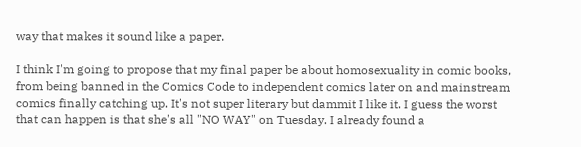way that makes it sound like a paper.

I think I'm going to propose that my final paper be about homosexuality in comic books, from being banned in the Comics Code to independent comics later on and mainstream comics finally catching up. It's not super literary but dammit I like it. I guess the worst that can happen is that she's all "NO WAY" on Tuesday. I already found a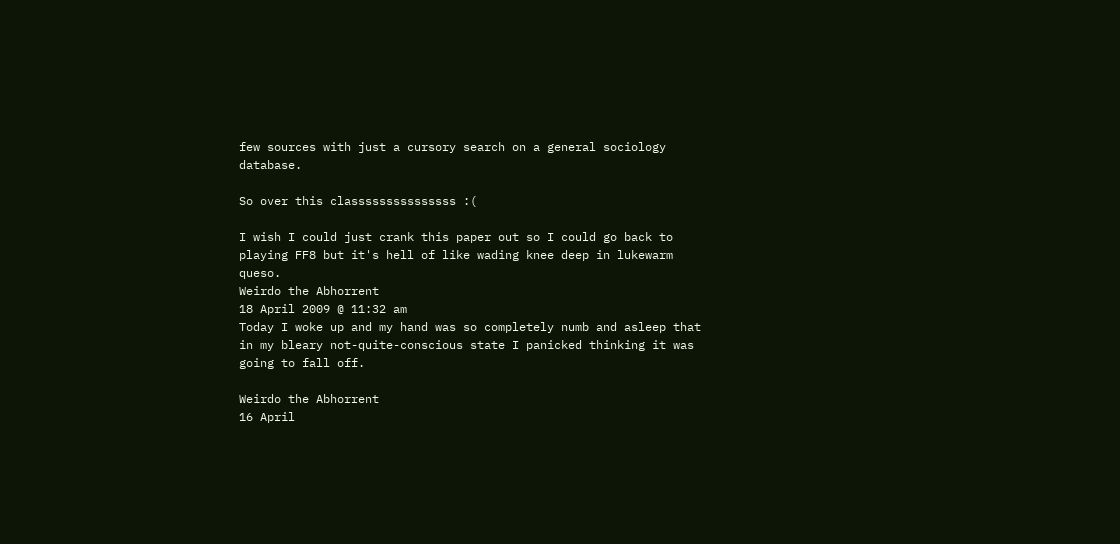few sources with just a cursory search on a general sociology database.

So over this classsssssssssssss :(

I wish I could just crank this paper out so I could go back to playing FF8 but it's hell of like wading knee deep in lukewarm queso.
Weirdo the Abhorrent
18 April 2009 @ 11:32 am
Today I woke up and my hand was so completely numb and asleep that in my bleary not-quite-conscious state I panicked thinking it was going to fall off.

Weirdo the Abhorrent
16 April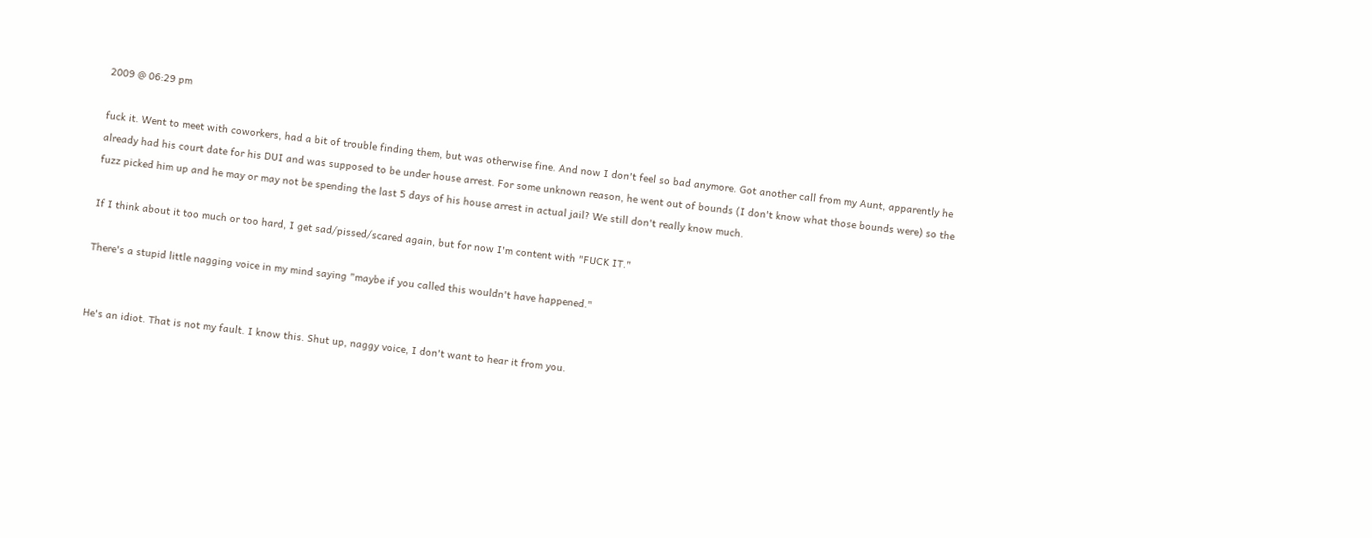2009 @ 06:29 pm

fuck it. Went to meet with coworkers, had a bit of trouble finding them, but was otherwise fine. And now I don't feel so bad anymore. Got another call from my Aunt, apparently he already had his court date for his DUI and was supposed to be under house arrest. For some unknown reason, he went out of bounds (I don't know what those bounds were) so the fuzz picked him up and he may or may not be spending the last 5 days of his house arrest in actual jail? We still don't really know much.

If I think about it too much or too hard, I get sad/pissed/scared again, but for now I'm content with "FUCK IT."

There's a stupid little nagging voice in my mind saying "maybe if you called this wouldn't have happened."


He's an idiot. That is not my fault. I know this. Shut up, naggy voice, I don't want to hear it from you.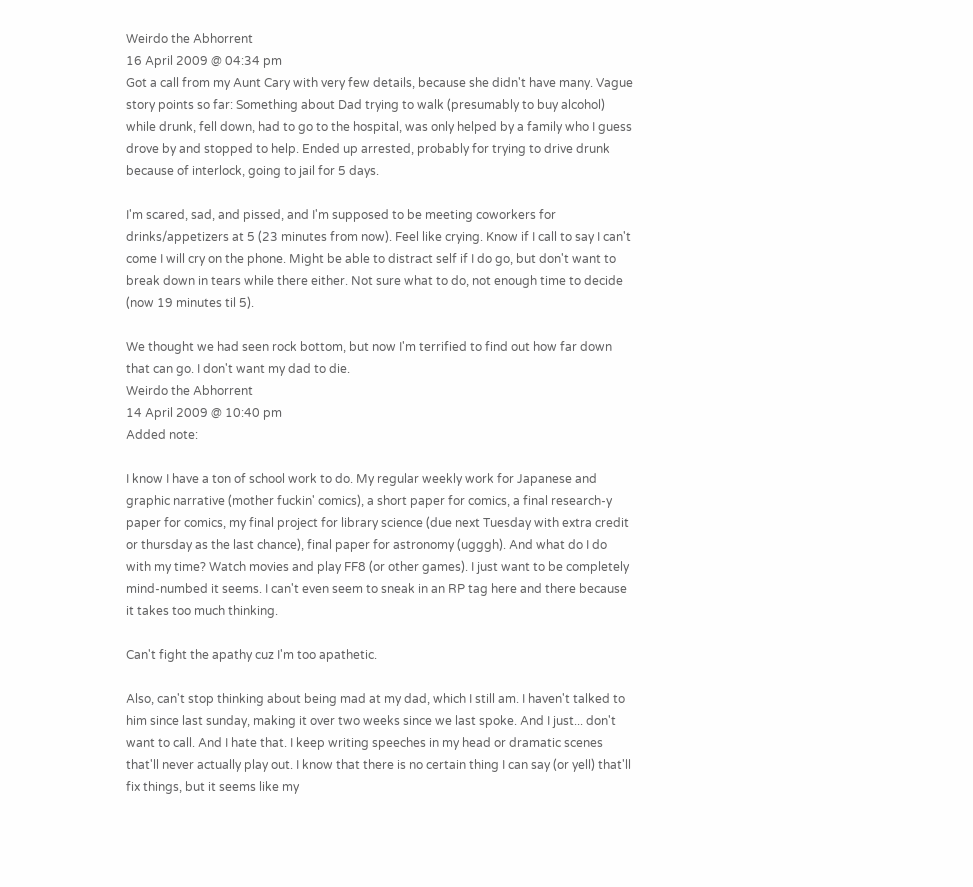Weirdo the Abhorrent
16 April 2009 @ 04:34 pm
Got a call from my Aunt Cary with very few details, because she didn't have many. Vague story points so far: Something about Dad trying to walk (presumably to buy alcohol) while drunk, fell down, had to go to the hospital, was only helped by a family who I guess drove by and stopped to help. Ended up arrested, probably for trying to drive drunk because of interlock, going to jail for 5 days.

I'm scared, sad, and pissed, and I'm supposed to be meeting coworkers for drinks/appetizers at 5 (23 minutes from now). Feel like crying. Know if I call to say I can't come I will cry on the phone. Might be able to distract self if I do go, but don't want to break down in tears while there either. Not sure what to do, not enough time to decide (now 19 minutes til 5).

We thought we had seen rock bottom, but now I'm terrified to find out how far down that can go. I don't want my dad to die.
Weirdo the Abhorrent
14 April 2009 @ 10:40 pm
Added note:

I know I have a ton of school work to do. My regular weekly work for Japanese and graphic narrative (mother fuckin' comics), a short paper for comics, a final research-y paper for comics, my final project for library science (due next Tuesday with extra credit or thursday as the last chance), final paper for astronomy (ugggh). And what do I do with my time? Watch movies and play FF8 (or other games). I just want to be completely mind-numbed it seems. I can't even seem to sneak in an RP tag here and there because it takes too much thinking.

Can't fight the apathy cuz I'm too apathetic.

Also, can't stop thinking about being mad at my dad, which I still am. I haven't talked to him since last sunday, making it over two weeks since we last spoke. And I just... don't want to call. And I hate that. I keep writing speeches in my head or dramatic scenes that'll never actually play out. I know that there is no certain thing I can say (or yell) that'll fix things, but it seems like my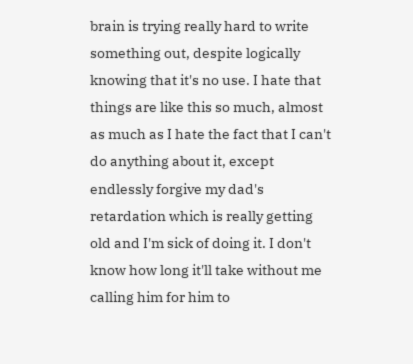brain is trying really hard to write something out, despite logically knowing that it's no use. I hate that things are like this so much, almost as much as I hate the fact that I can't do anything about it, except endlessly forgive my dad's retardation which is really getting old and I'm sick of doing it. I don't know how long it'll take without me calling him for him to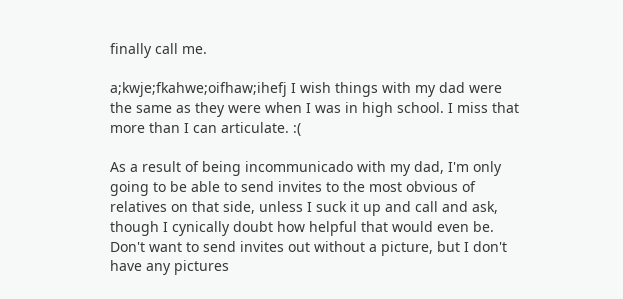finally call me.

a;kwje;fkahwe;oifhaw;ihefj I wish things with my dad were the same as they were when I was in high school. I miss that more than I can articulate. :(

As a result of being incommunicado with my dad, I'm only going to be able to send invites to the most obvious of relatives on that side, unless I suck it up and call and ask, though I cynically doubt how helpful that would even be. Don't want to send invites out without a picture, but I don't have any pictures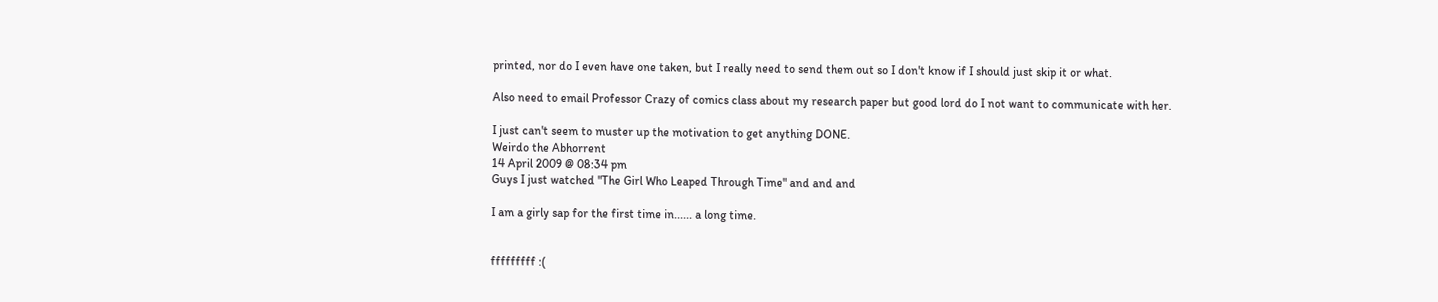printed, nor do I even have one taken, but I really need to send them out so I don't know if I should just skip it or what.

Also need to email Professor Crazy of comics class about my research paper but good lord do I not want to communicate with her.

I just can't seem to muster up the motivation to get anything DONE.
Weirdo the Abhorrent
14 April 2009 @ 08:34 pm
Guys I just watched "The Girl Who Leaped Through Time" and and and

I am a girly sap for the first time in...... a long time.


fffffffff :(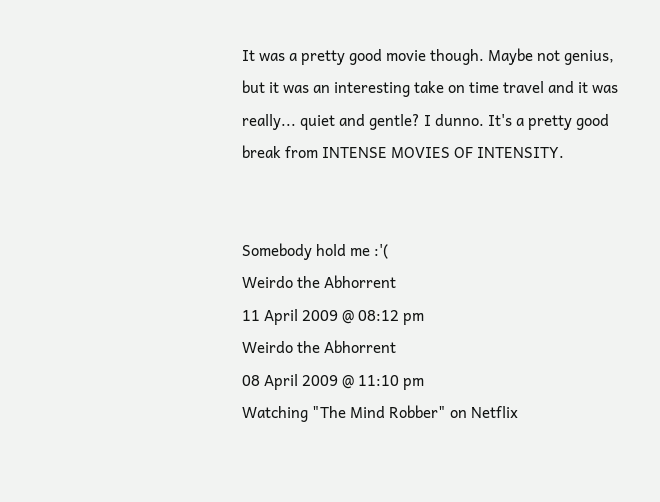It was a pretty good movie though. Maybe not genius, but it was an interesting take on time travel and it was really... quiet and gentle? I dunno. It's a pretty good break from INTENSE MOVIES OF INTENSITY.


Somebody hold me :'(
Weirdo the Abhorrent
11 April 2009 @ 08:12 pm
Weirdo the Abhorrent
08 April 2009 @ 11:10 pm
Watching "The Mind Robber" on Netflix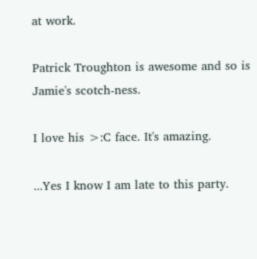at work.

Patrick Troughton is awesome and so is Jamie's scotch-ness.

I love his >:C face. It's amazing.

...Yes I know I am late to this party.